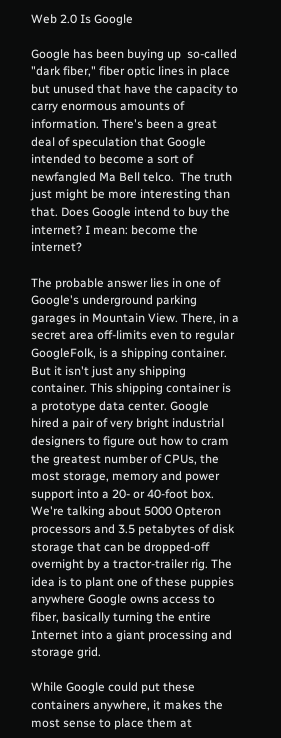Web 2.0 Is Google

Google has been buying up  so-called "dark fiber," fiber optic lines in place but unused that have the capacity to carry enormous amounts of information. There's been a great deal of speculation that Google intended to become a sort of newfangled Ma Bell telco.  The truth just might be more interesting than that. Does Google intend to buy the internet? I mean: become the internet?

The probable answer lies in one of Google's underground parking garages in Mountain View. There, in a secret area off-limits even to regular GoogleFolk, is a shipping container. But it isn't just any shipping container. This shipping container is a prototype data center. Google hired a pair of very bright industrial designers to figure out how to cram the greatest number of CPUs, the most storage, memory and power support into a 20- or 40-foot box. We're talking about 5000 Opteron processors and 3.5 petabytes of disk storage that can be dropped-off overnight by a tractor-trailer rig. The idea is to plant one of these puppies anywhere Google owns access to fiber, basically turning the entire Internet into a giant processing and storage grid.

While Google could put these containers anywhere, it makes the most sense to place them at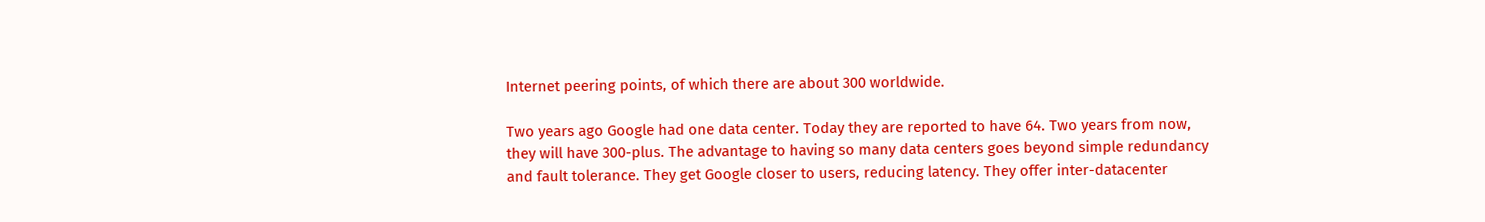Internet peering points, of which there are about 300 worldwide.

Two years ago Google had one data center. Today they are reported to have 64. Two years from now, they will have 300-plus. The advantage to having so many data centers goes beyond simple redundancy and fault tolerance. They get Google closer to users, reducing latency. They offer inter-datacenter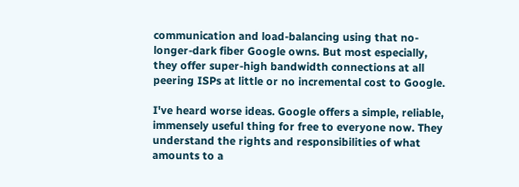communication and load-balancing using that no-longer-dark fiber Google owns. But most especially, they offer super-high bandwidth connections at all peering ISPs at little or no incremental cost to Google.

I've heard worse ideas. Google offers a simple, reliable, immensely useful thing for free to everyone now. They understand the rights and responsibilities of what amounts to a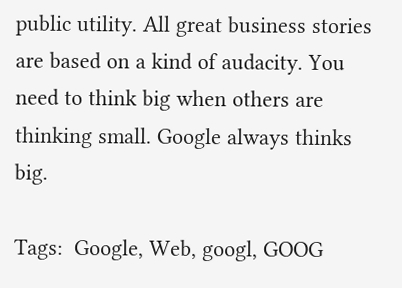public utility. All great business stories are based on a kind of audacity. You need to think big when others are thinking small. Google always thinks big.

Tags:  Google, Web, googl, GOOG